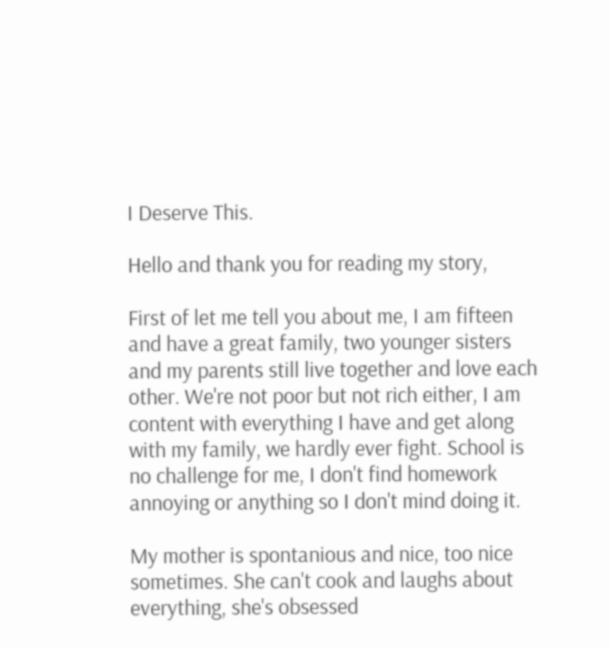I Deserve This.

Hello and thank you for reading my story,

First of let me tell you about me, I am fifteen and have a great family, two younger sisters and my parents still live together and love each other. We're not poor but not rich either, I am content with everything I have and get along with my family, we hardly ever fight. School is no challenge for me, I don't find homework annoying or anything so I don't mind doing it.

My mother is spontanious and nice, too nice sometimes. She can't cook and laughs about everything, she's obsessed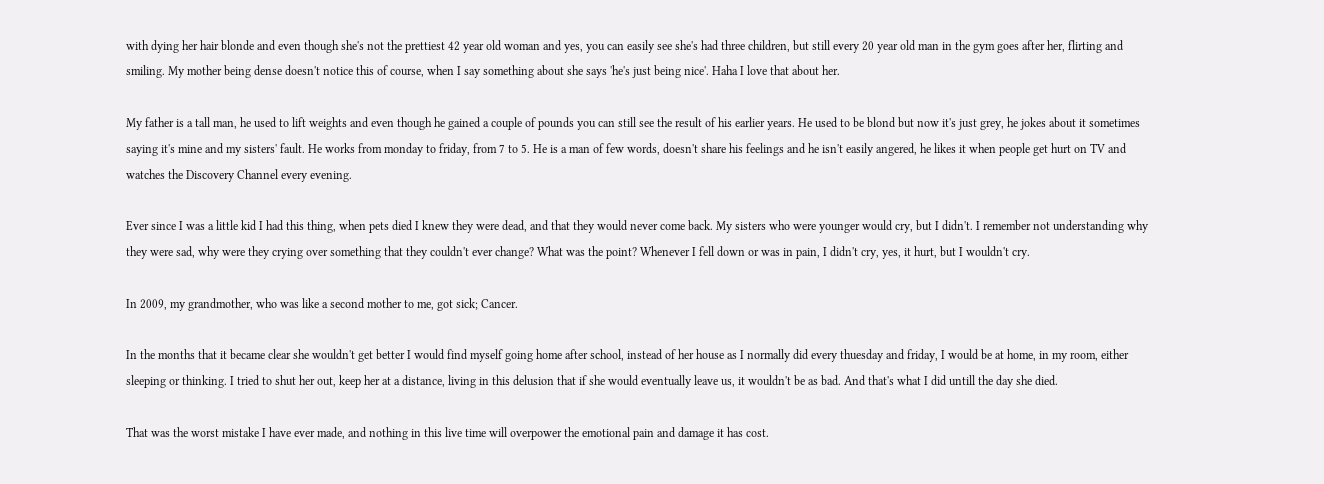with dying her hair blonde and even though she's not the prettiest 42 year old woman and yes, you can easily see she's had three children, but still every 20 year old man in the gym goes after her, flirting and smiling. My mother being dense doesn't notice this of course, when I say something about she says 'he's just being nice'. Haha I love that about her.

My father is a tall man, he used to lift weights and even though he gained a couple of pounds you can still see the result of his earlier years. He used to be blond but now it's just grey, he jokes about it sometimes saying it's mine and my sisters' fault. He works from monday to friday, from 7 to 5. He is a man of few words, doesn't share his feelings and he isn't easily angered, he likes it when people get hurt on TV and watches the Discovery Channel every evening.

Ever since I was a little kid I had this thing, when pets died I knew they were dead, and that they would never come back. My sisters who were younger would cry, but I didn't. I remember not understanding why they were sad, why were they crying over something that they couldn't ever change? What was the point? Whenever I fell down or was in pain, I didn't cry, yes, it hurt, but I wouldn't cry.

In 2009, my grandmother, who was like a second mother to me, got sick; Cancer.

In the months that it became clear she wouldn't get better I would find myself going home after school, instead of her house as I normally did every thuesday and friday, I would be at home, in my room, either sleeping or thinking. I tried to shut her out, keep her at a distance, living in this delusion that if she would eventually leave us, it wouldn't be as bad. And that's what I did untill the day she died.

That was the worst mistake I have ever made, and nothing in this live time will overpower the emotional pain and damage it has cost.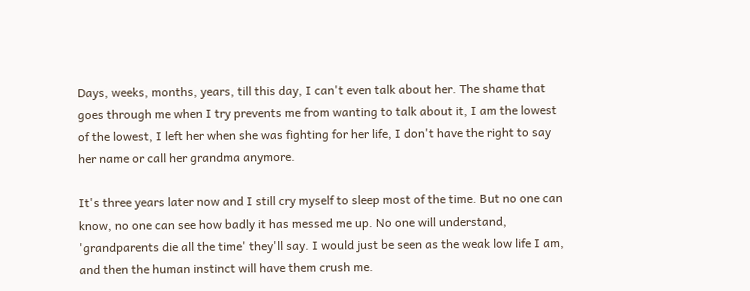Days, weeks, months, years, till this day, I can't even talk about her. The shame that goes through me when I try prevents me from wanting to talk about it, I am the lowest of the lowest, I left her when she was fighting for her life, I don't have the right to say her name or call her grandma anymore.

It's three years later now and I still cry myself to sleep most of the time. But no one can know, no one can see how badly it has messed me up. No one will understand, 'grandparents die all the time' they'll say. I would just be seen as the weak low life I am, and then the human instinct will have them crush me.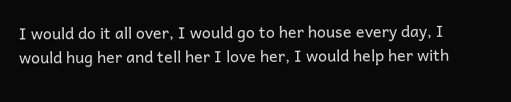I would do it all over, I would go to her house every day, I would hug her and tell her I love her, I would help her with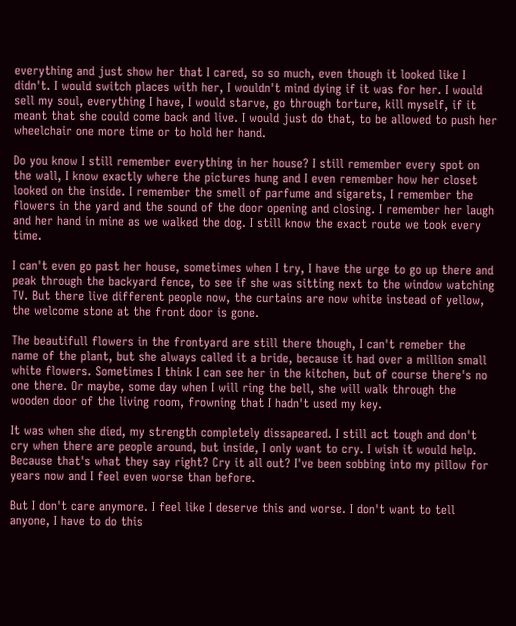everything and just show her that I cared, so so much, even though it looked like I didn't. I would switch places with her, I wouldn't mind dying if it was for her. I would sell my soul, everything I have, I would starve, go through torture, kill myself, if it meant that she could come back and live. I would just do that, to be allowed to push her wheelchair one more time or to hold her hand.

Do you know I still remember everything in her house? I still remember every spot on the wall, I know exactly where the pictures hung and I even remember how her closet looked on the inside. I remember the smell of parfume and sigarets, I remember the flowers in the yard and the sound of the door opening and closing. I remember her laugh and her hand in mine as we walked the dog. I still know the exact route we took every time.

I can't even go past her house, sometimes when I try, I have the urge to go up there and peak through the backyard fence, to see if she was sitting next to the window watching TV. But there live different people now, the curtains are now white instead of yellow, the welcome stone at the front door is gone.

The beautifull flowers in the frontyard are still there though, I can't remeber the name of the plant, but she always called it a bride, because it had over a million small white flowers. Sometimes I think I can see her in the kitchen, but of course there's no one there. Or maybe, some day when I will ring the bell, she will walk through the wooden door of the living room, frowning that I hadn't used my key.

It was when she died, my strength completely dissapeared. I still act tough and don't cry when there are people around, but inside, I only want to cry. I wish it would help. Because that's what they say right? Cry it all out? I've been sobbing into my pillow for years now and I feel even worse than before.

But I don't care anymore. I feel like I deserve this and worse. I don't want to tell anyone, I have to do this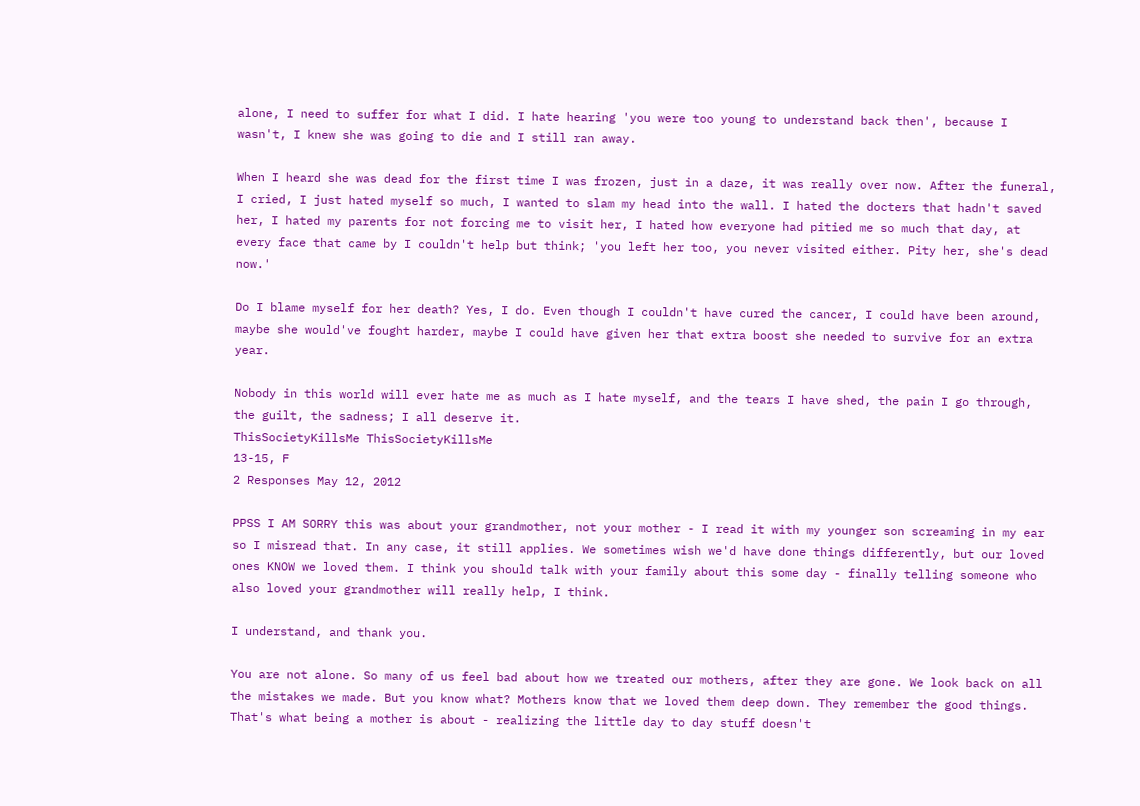alone, I need to suffer for what I did. I hate hearing 'you were too young to understand back then', because I wasn't, I knew she was going to die and I still ran away.

When I heard she was dead for the first time I was frozen, just in a daze, it was really over now. After the funeral, I cried, I just hated myself so much, I wanted to slam my head into the wall. I hated the docters that hadn't saved her, I hated my parents for not forcing me to visit her, I hated how everyone had pitied me so much that day, at every face that came by I couldn't help but think; 'you left her too, you never visited either. Pity her, she's dead now.'

Do I blame myself for her death? Yes, I do. Even though I couldn't have cured the cancer, I could have been around, maybe she would've fought harder, maybe I could have given her that extra boost she needed to survive for an extra year.

Nobody in this world will ever hate me as much as I hate myself, and the tears I have shed, the pain I go through, the guilt, the sadness; I all deserve it.
ThisSocietyKillsMe ThisSocietyKillsMe
13-15, F
2 Responses May 12, 2012

PPSS I AM SORRY this was about your grandmother, not your mother - I read it with my younger son screaming in my ear so I misread that. In any case, it still applies. We sometimes wish we'd have done things differently, but our loved ones KNOW we loved them. I think you should talk with your family about this some day - finally telling someone who also loved your grandmother will really help, I think.

I understand, and thank you.

You are not alone. So many of us feel bad about how we treated our mothers, after they are gone. We look back on all the mistakes we made. But you know what? Mothers know that we loved them deep down. They remember the good things. That's what being a mother is about - realizing the little day to day stuff doesn't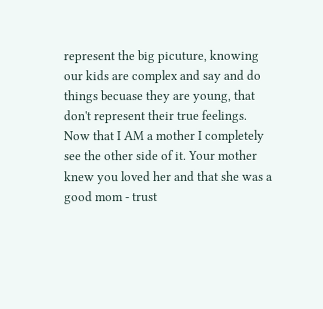represent the big picuture, knowing our kids are complex and say and do things becuase they are young, that don't represent their true feelings. Now that I AM a mother I completely see the other side of it. Your mother knew you loved her and that she was a good mom - trust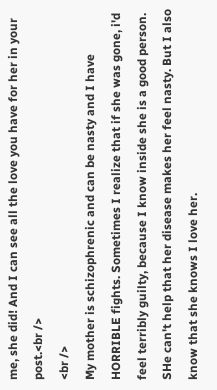me, she did! And I can see all the love you have for her in your post.<br />
<br />
My mother is schizophrenic and can be nasty and I have HORRIBLE fights. Sometimes I realize that if she was gone, i'd feel terribly guilty, because I know inside she is a good person. SHe can't help that her disease makes her feel nasty. But I also know that she knows I love her.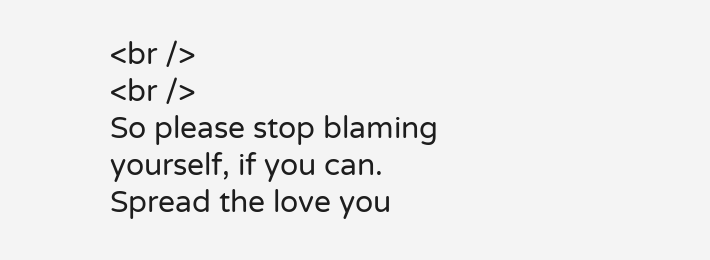<br />
<br />
So please stop blaming yourself, if you can. Spread the love you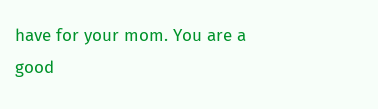have for your mom. You are a good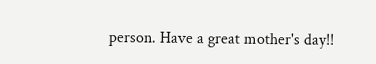person. Have a great mother's day!!